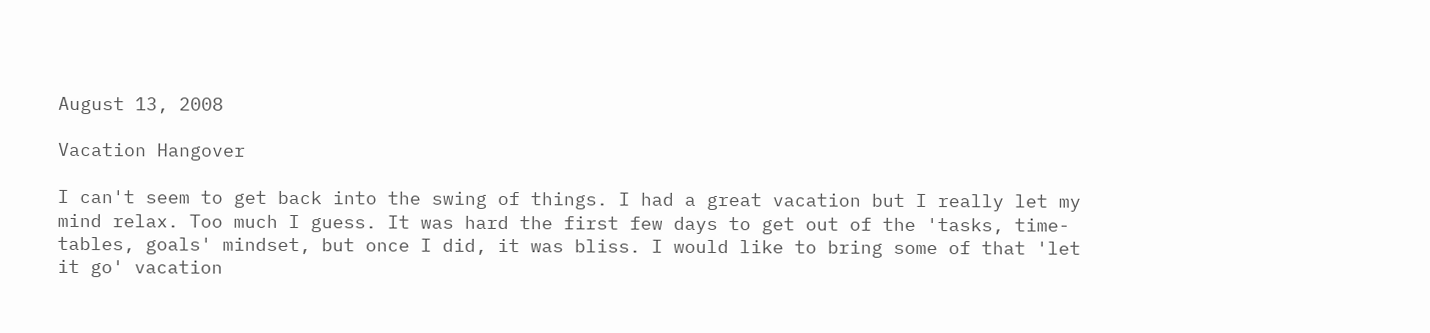August 13, 2008

Vacation Hangover

I can't seem to get back into the swing of things. I had a great vacation but I really let my mind relax. Too much I guess. It was hard the first few days to get out of the 'tasks, time-tables, goals' mindset, but once I did, it was bliss. I would like to bring some of that 'let it go' vacation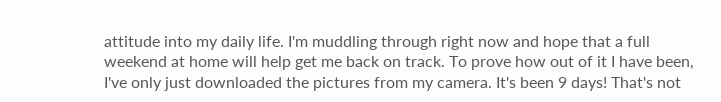attitude into my daily life. I'm muddling through right now and hope that a full weekend at home will help get me back on track. To prove how out of it I have been, I've only just downloaded the pictures from my camera. It's been 9 days! That's not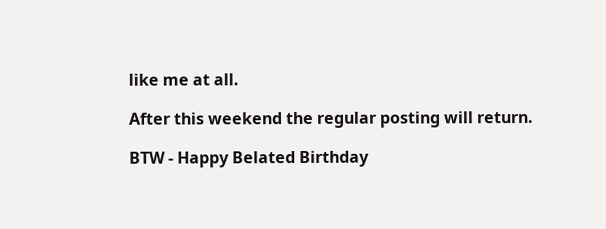like me at all.

After this weekend the regular posting will return.

BTW - Happy Belated Birthday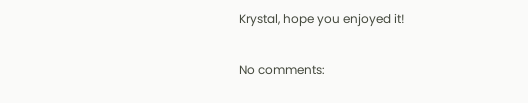Krystal, hope you enjoyed it!

No comments: